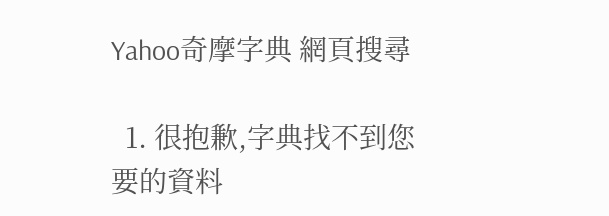Yahoo奇摩字典 網頁搜尋

  1. 很抱歉,字典找不到您要的資料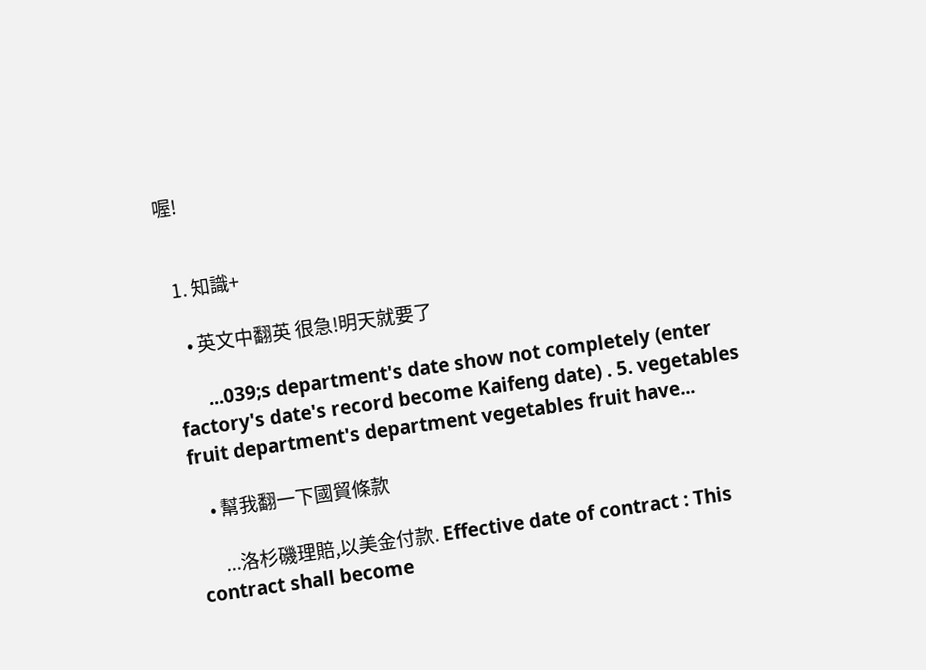喔!


  1. 知識+

    • 英文中翻英 很急!明天就要了

      ...039;s department's date show not completely (enter factory's date's record become Kaifeng date) . 5. vegetables fruit department's department vegetables fruit have...

    • 幫我翻一下國貿條款

      ...洛杉磯理賠,以美金付款. Effective date of contract : This contract shall become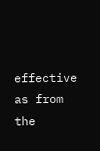effective as from the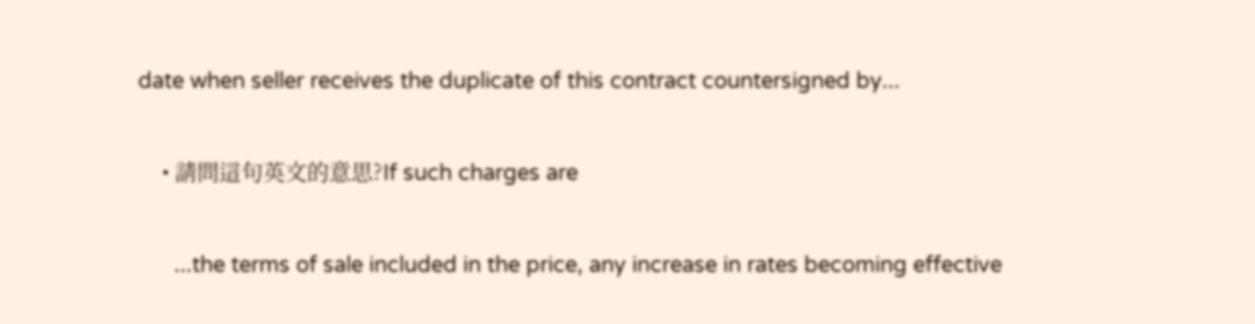date when seller receives the duplicate of this contract countersigned by...

    • 請問這句英文的意思?If such charges are

      ...the terms of sale included in the price, any increase in rates becoming effective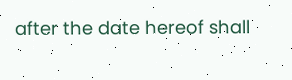after the date hereof shall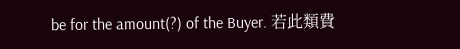be for the amount(?) of the Buyer. 若此類費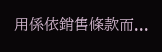用係依銷售條款而...